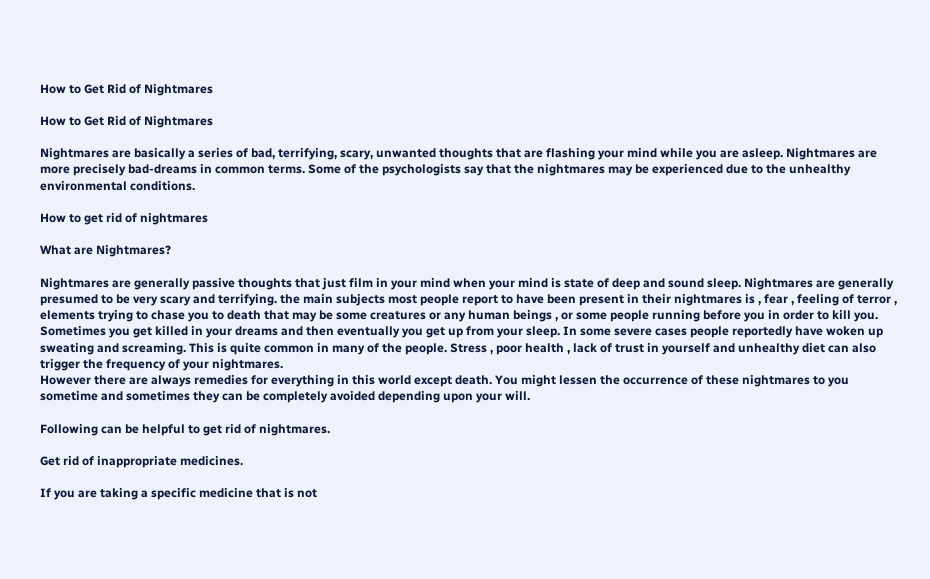How to Get Rid of Nightmares

How to Get Rid of Nightmares

Nightmares are basically a series of bad, terrifying, scary, unwanted thoughts that are flashing your mind while you are asleep. Nightmares are more precisely bad-dreams in common terms. Some of the psychologists say that the nightmares may be experienced due to the unhealthy environmental conditions.

How to get rid of nightmares

What are Nightmares?

Nightmares are generally passive thoughts that just film in your mind when your mind is state of deep and sound sleep. Nightmares are generally presumed to be very scary and terrifying. the main subjects most people report to have been present in their nightmares is , fear , feeling of terror , elements trying to chase you to death that may be some creatures or any human beings , or some people running before you in order to kill you. Sometimes you get killed in your dreams and then eventually you get up from your sleep. In some severe cases people reportedly have woken up sweating and screaming. This is quite common in many of the people. Stress , poor health , lack of trust in yourself and unhealthy diet can also trigger the frequency of your nightmares.
However there are always remedies for everything in this world except death. You might lessen the occurrence of these nightmares to you sometime and sometimes they can be completely avoided depending upon your will.

Following can be helpful to get rid of nightmares.

Get rid of inappropriate medicines.

If you are taking a specific medicine that is not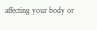affecting your body or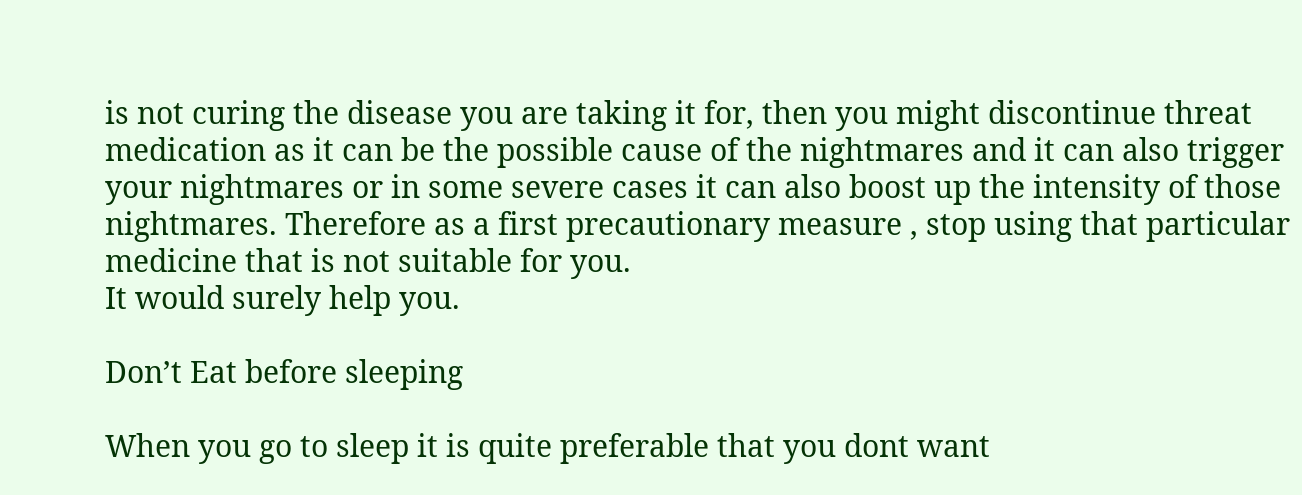is not curing the disease you are taking it for, then you might discontinue threat medication as it can be the possible cause of the nightmares and it can also trigger your nightmares or in some severe cases it can also boost up the intensity of those nightmares. Therefore as a first precautionary measure , stop using that particular medicine that is not suitable for you.
It would surely help you.

Don’t Eat before sleeping

When you go to sleep it is quite preferable that you dont want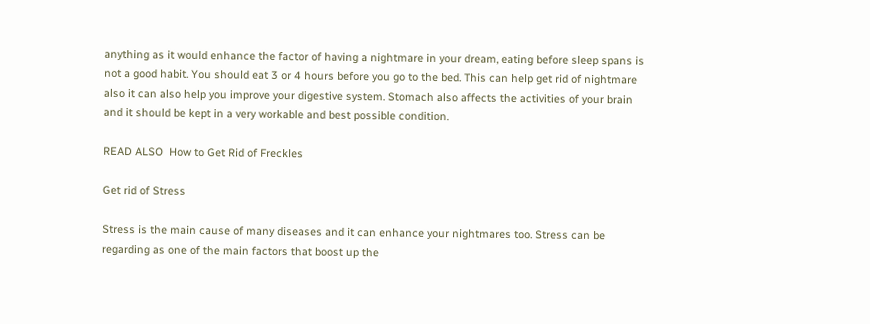anything as it would enhance the factor of having a nightmare in your dream, eating before sleep spans is not a good habit. You should eat 3 or 4 hours before you go to the bed. This can help get rid of nightmare also it can also help you improve your digestive system. Stomach also affects the activities of your brain and it should be kept in a very workable and best possible condition.

READ ALSO  How to Get Rid of Freckles

Get rid of Stress

Stress is the main cause of many diseases and it can enhance your nightmares too. Stress can be regarding as one of the main factors that boost up the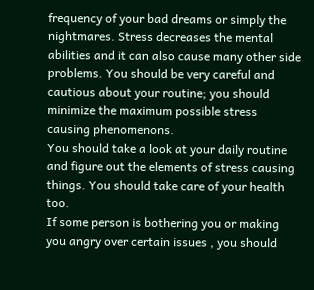frequency of your bad dreams or simply the nightmares. Stress decreases the mental abilities and it can also cause many other side problems. You should be very careful and cautious about your routine; you should minimize the maximum possible stress causing phenomenons.
You should take a look at your daily routine and figure out the elements of stress causing things. You should take care of your health too.
If some person is bothering you or making you angry over certain issues , you should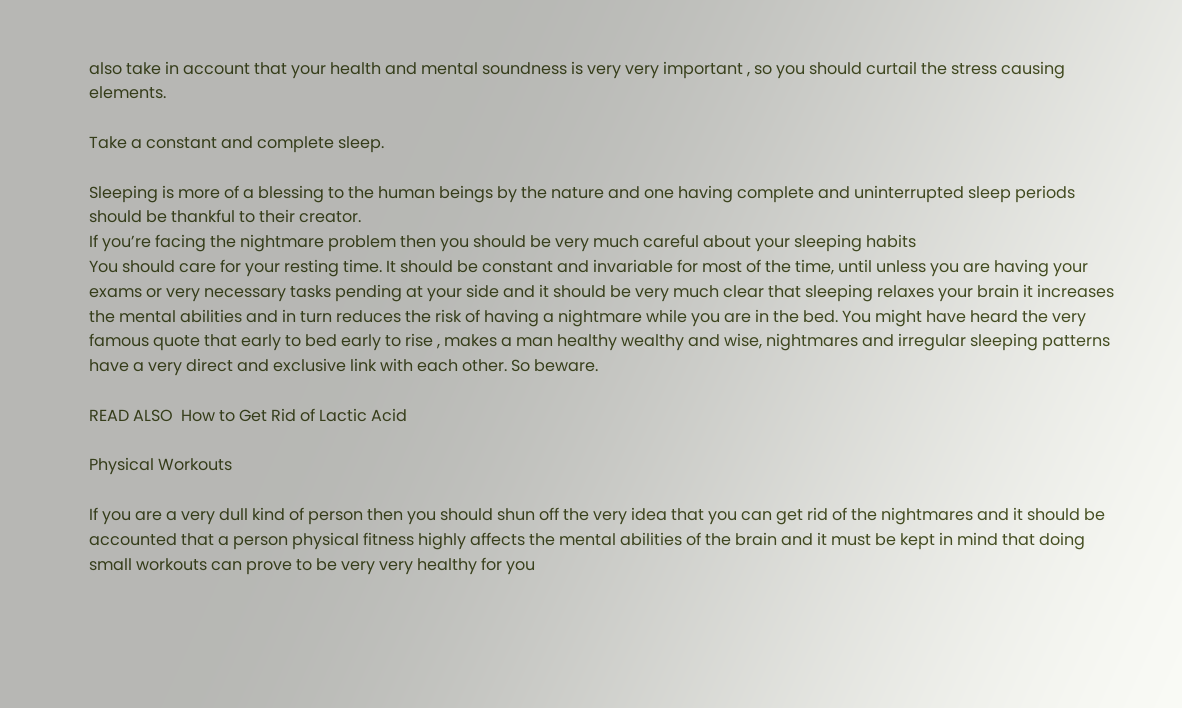also take in account that your health and mental soundness is very very important , so you should curtail the stress causing elements.

Take a constant and complete sleep.

Sleeping is more of a blessing to the human beings by the nature and one having complete and uninterrupted sleep periods should be thankful to their creator.
If you’re facing the nightmare problem then you should be very much careful about your sleeping habits
You should care for your resting time. It should be constant and invariable for most of the time, until unless you are having your exams or very necessary tasks pending at your side and it should be very much clear that sleeping relaxes your brain it increases the mental abilities and in turn reduces the risk of having a nightmare while you are in the bed. You might have heard the very famous quote that early to bed early to rise , makes a man healthy wealthy and wise, nightmares and irregular sleeping patterns have a very direct and exclusive link with each other. So beware.

READ ALSO  How to Get Rid of Lactic Acid

Physical Workouts

If you are a very dull kind of person then you should shun off the very idea that you can get rid of the nightmares and it should be accounted that a person physical fitness highly affects the mental abilities of the brain and it must be kept in mind that doing small workouts can prove to be very very healthy for you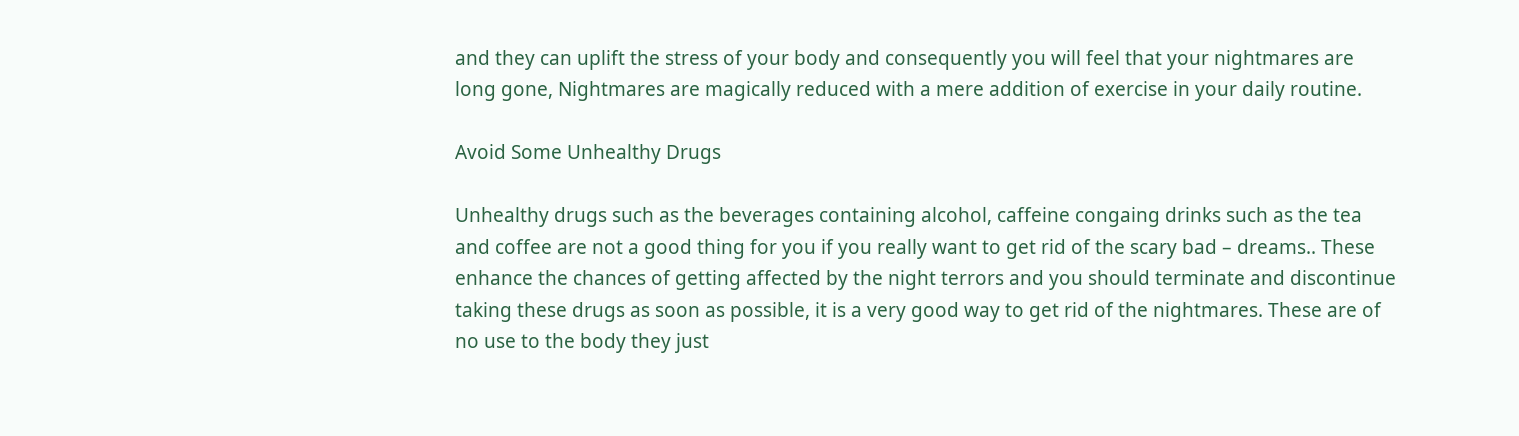and they can uplift the stress of your body and consequently you will feel that your nightmares are long gone, Nightmares are magically reduced with a mere addition of exercise in your daily routine.

Avoid Some Unhealthy Drugs

Unhealthy drugs such as the beverages containing alcohol, caffeine congaing drinks such as the tea and coffee are not a good thing for you if you really want to get rid of the scary bad – dreams.. These enhance the chances of getting affected by the night terrors and you should terminate and discontinue taking these drugs as soon as possible, it is a very good way to get rid of the nightmares. These are of no use to the body they just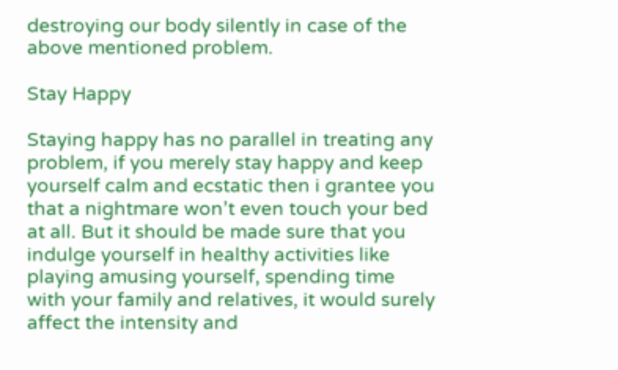destroying our body silently in case of the above mentioned problem.

Stay Happy

Staying happy has no parallel in treating any problem, if you merely stay happy and keep yourself calm and ecstatic then i grantee you that a nightmare won’t even touch your bed at all. But it should be made sure that you indulge yourself in healthy activities like playing amusing yourself, spending time with your family and relatives, it would surely affect the intensity and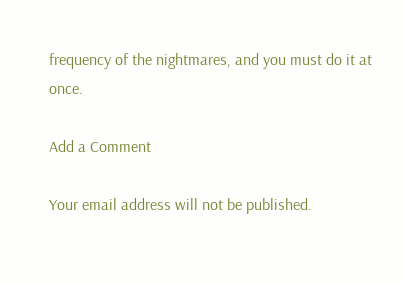frequency of the nightmares, and you must do it at once.

Add a Comment

Your email address will not be published.